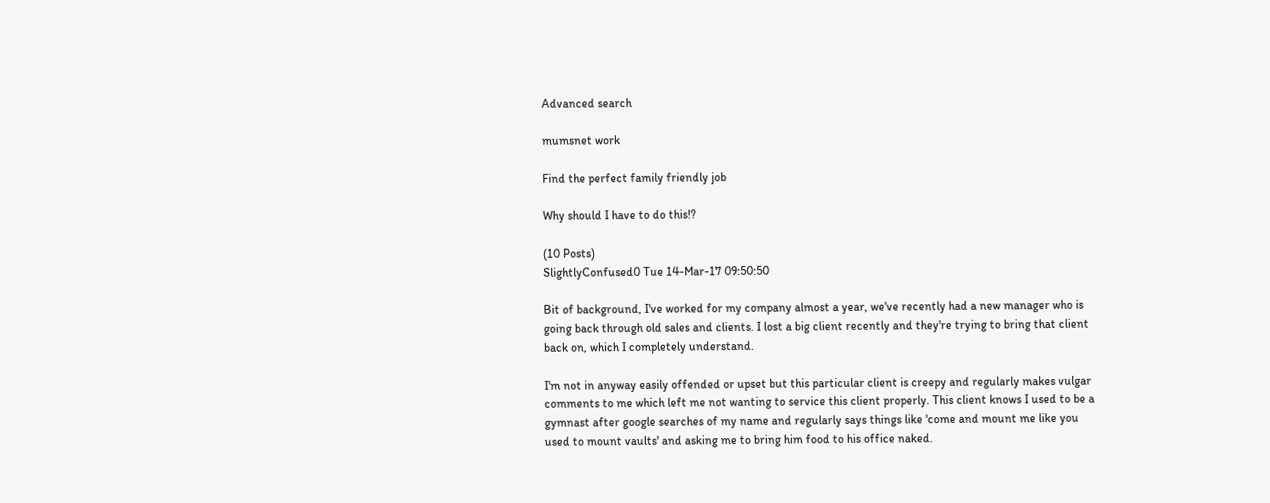Advanced search

mumsnet work

Find the perfect family friendly job

Why should I have to do this!?

(10 Posts)
SlightlyConfused0 Tue 14-Mar-17 09:50:50

Bit of background, I've worked for my company almost a year, we've recently had a new manager who is going back through old sales and clients. I lost a big client recently and they're trying to bring that client back on, which I completely understand.

I'm not in anyway easily offended or upset but this particular client is creepy and regularly makes vulgar comments to me which left me not wanting to service this client properly. This client knows I used to be a gymnast after google searches of my name and regularly says things like 'come and mount me like you used to mount vaults' and asking me to bring him food to his office naked.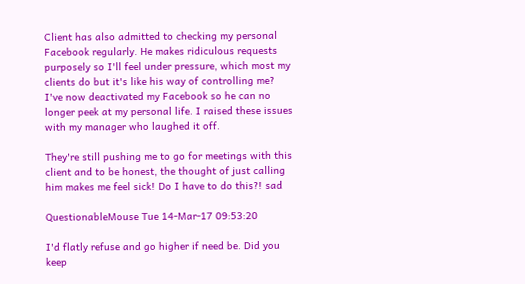Client has also admitted to checking my personal Facebook regularly. He makes ridiculous requests purposely so I'll feel under pressure, which most my clients do but it's like his way of controlling me? I've now deactivated my Facebook so he can no longer peek at my personal life. I raised these issues with my manager who laughed it off.

They're still pushing me to go for meetings with this client and to be honest, the thought of just calling him makes me feel sick! Do I have to do this?! sad

QuestionableMouse Tue 14-Mar-17 09:53:20

I'd flatly refuse and go higher if need be. Did you keep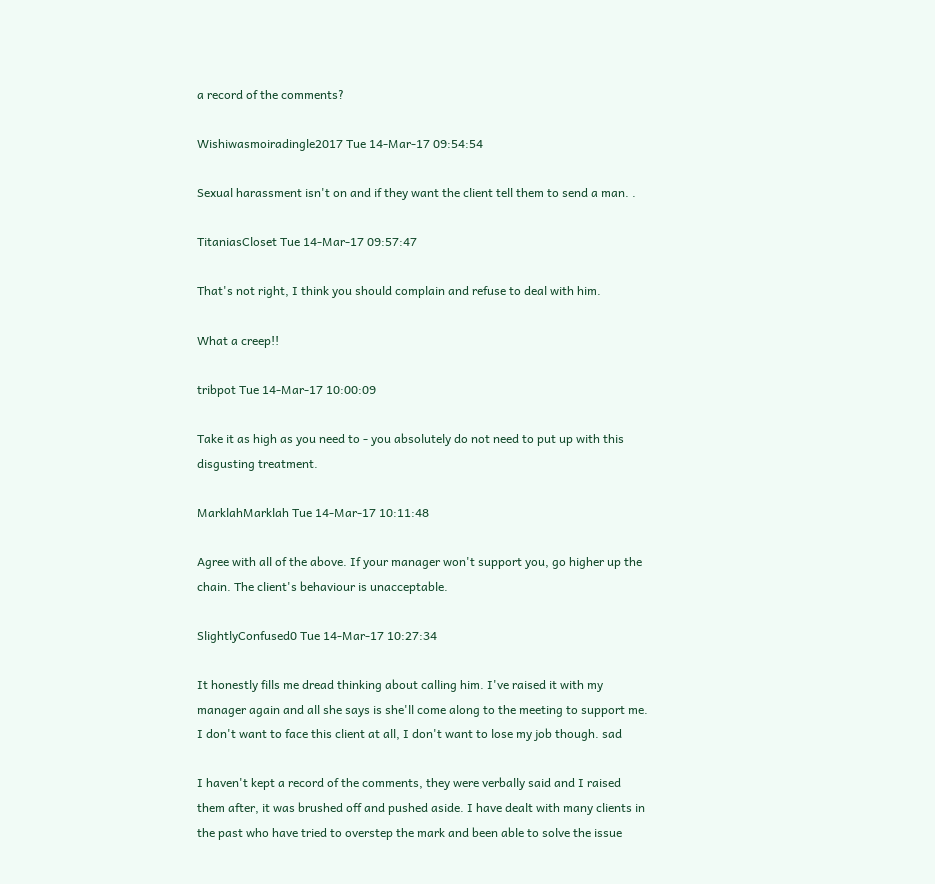a record of the comments?

Wishiwasmoiradingle2017 Tue 14-Mar-17 09:54:54

Sexual harassment isn't on and if they want the client tell them to send a man. .

TitaniasCloset Tue 14-Mar-17 09:57:47

That's not right, I think you should complain and refuse to deal with him.

What a creep!!

tribpot Tue 14-Mar-17 10:00:09

Take it as high as you need to - you absolutely do not need to put up with this disgusting treatment.

MarklahMarklah Tue 14-Mar-17 10:11:48

Agree with all of the above. If your manager won't support you, go higher up the chain. The client's behaviour is unacceptable.

SlightlyConfused0 Tue 14-Mar-17 10:27:34

It honestly fills me dread thinking about calling him. I've raised it with my manager again and all she says is she'll come along to the meeting to support me. I don't want to face this client at all, I don't want to lose my job though. sad

I haven't kept a record of the comments, they were verbally said and I raised them after, it was brushed off and pushed aside. I have dealt with many clients in the past who have tried to overstep the mark and been able to solve the issue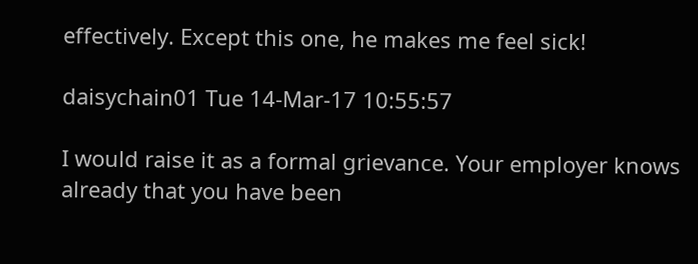effectively. Except this one, he makes me feel sick!

daisychain01 Tue 14-Mar-17 10:55:57

I would raise it as a formal grievance. Your employer knows already that you have been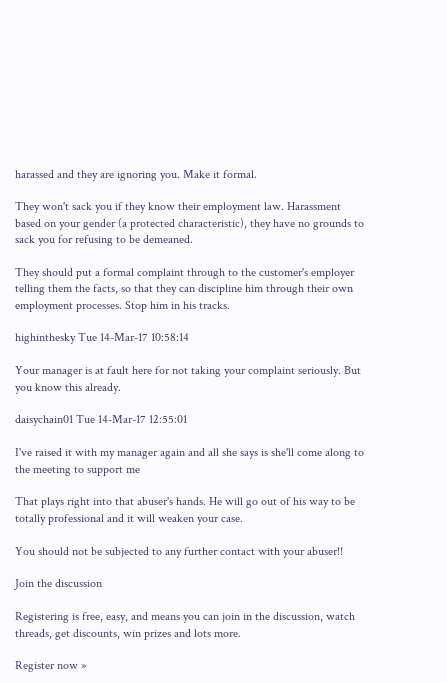harassed and they are ignoring you. Make it formal.

They won't sack you if they know their employment law. Harassment based on your gender (a protected characteristic), they have no grounds to sack you for refusing to be demeaned.

They should put a formal complaint through to the customer's employer telling them the facts, so that they can discipline him through their own employment processes. Stop him in his tracks.

highinthesky Tue 14-Mar-17 10:58:14

Your manager is at fault here for not taking your complaint seriously. But you know this already.

daisychain01 Tue 14-Mar-17 12:55:01

I've raised it with my manager again and all she says is she'll come along to the meeting to support me

That plays right into that abuser's hands. He will go out of his way to be totally professional and it will weaken your case.

You should not be subjected to any further contact with your abuser!!

Join the discussion

Registering is free, easy, and means you can join in the discussion, watch threads, get discounts, win prizes and lots more.

Register now »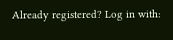Already registered? Log in with: